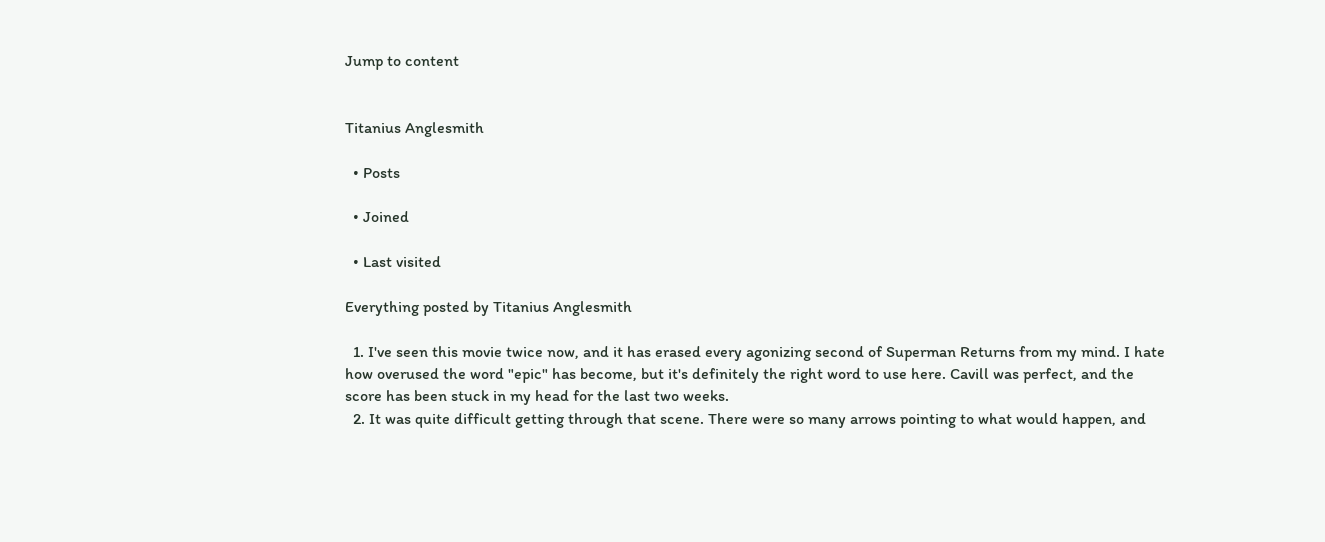Jump to content


Titanius Anglesmith

  • Posts

  • Joined

  • Last visited

Everything posted by Titanius Anglesmith

  1. I've seen this movie twice now, and it has erased every agonizing second of Superman Returns from my mind. I hate how overused the word "epic" has become, but it's definitely the right word to use here. Cavill was perfect, and the score has been stuck in my head for the last two weeks.
  2. It was quite difficult getting through that scene. There were so many arrows pointing to what would happen, and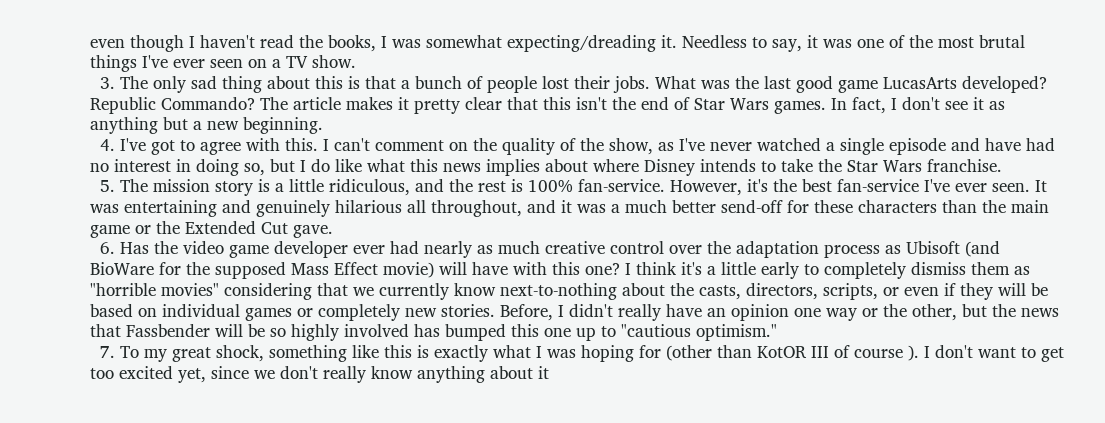even though I haven't read the books, I was somewhat expecting/dreading it. Needless to say, it was one of the most brutal things I've ever seen on a TV show.
  3. The only sad thing about this is that a bunch of people lost their jobs. What was the last good game LucasArts developed? Republic Commando? The article makes it pretty clear that this isn't the end of Star Wars games. In fact, I don't see it as anything but a new beginning.
  4. I've got to agree with this. I can't comment on the quality of the show, as I've never watched a single episode and have had no interest in doing so, but I do like what this news implies about where Disney intends to take the Star Wars franchise.
  5. The mission story is a little ridiculous, and the rest is 100% fan-service. However, it's the best fan-service I've ever seen. It was entertaining and genuinely hilarious all throughout, and it was a much better send-off for these characters than the main game or the Extended Cut gave.
  6. Has the video game developer ever had nearly as much creative control over the adaptation process as Ubisoft (and BioWare for the supposed Mass Effect movie) will have with this one? I think it's a little early to completely dismiss them as "horrible movies" considering that we currently know next-to-nothing about the casts, directors, scripts, or even if they will be based on individual games or completely new stories. Before, I didn't really have an opinion one way or the other, but the news that Fassbender will be so highly involved has bumped this one up to "cautious optimism."
  7. To my great shock, something like this is exactly what I was hoping for (other than KotOR III of course ). I don't want to get too excited yet, since we don't really know anything about it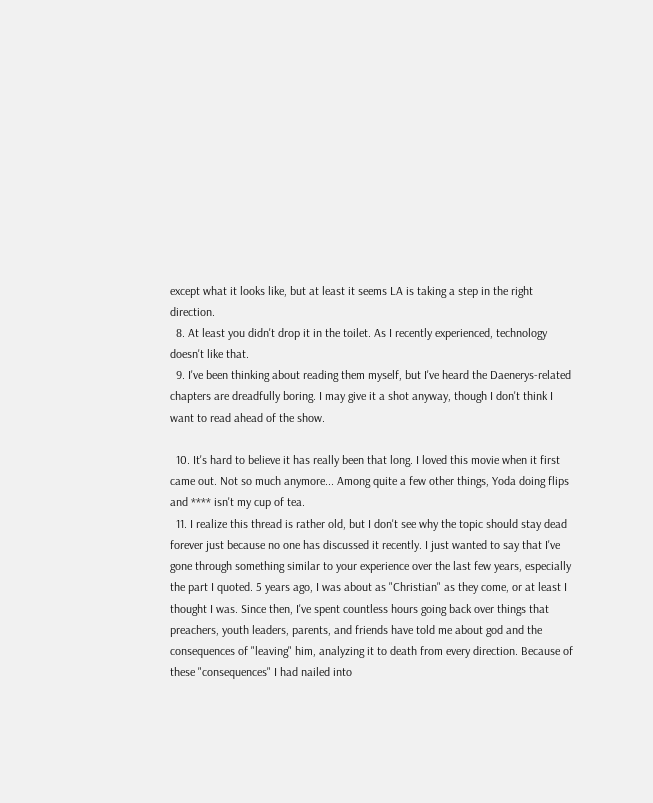except what it looks like, but at least it seems LA is taking a step in the right direction.
  8. At least you didn't drop it in the toilet. As I recently experienced, technology doesn't like that.
  9. I've been thinking about reading them myself, but I've heard the Daenerys-related chapters are dreadfully boring. I may give it a shot anyway, though I don't think I want to read ahead of the show.

  10. It's hard to believe it has really been that long. I loved this movie when it first came out. Not so much anymore... Among quite a few other things, Yoda doing flips and **** isn't my cup of tea.
  11. I realize this thread is rather old, but I don't see why the topic should stay dead forever just because no one has discussed it recently. I just wanted to say that I've gone through something similar to your experience over the last few years, especially the part I quoted. 5 years ago, I was about as "Christian" as they come, or at least I thought I was. Since then, I've spent countless hours going back over things that preachers, youth leaders, parents, and friends have told me about god and the consequences of "leaving" him, analyzing it to death from every direction. Because of these "consequences" I had nailed into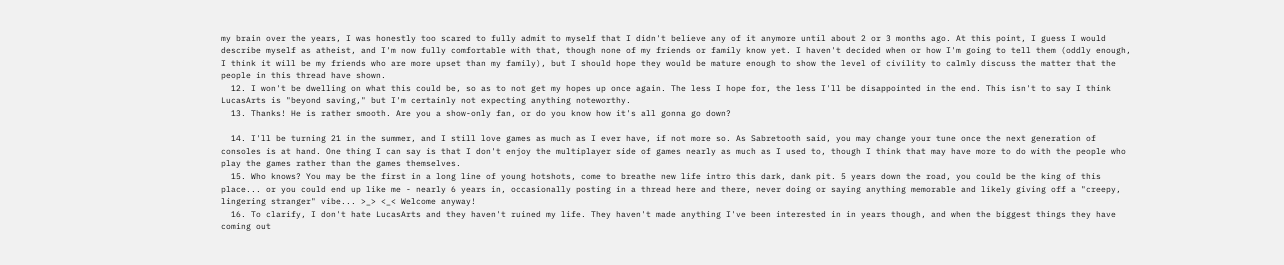my brain over the years, I was honestly too scared to fully admit to myself that I didn't believe any of it anymore until about 2 or 3 months ago. At this point, I guess I would describe myself as atheist, and I'm now fully comfortable with that, though none of my friends or family know yet. I haven't decided when or how I'm going to tell them (oddly enough, I think it will be my friends who are more upset than my family), but I should hope they would be mature enough to show the level of civility to calmly discuss the matter that the people in this thread have shown.
  12. I won't be dwelling on what this could be, so as to not get my hopes up once again. The less I hope for, the less I'll be disappointed in the end. This isn't to say I think LucasArts is "beyond saving," but I'm certainly not expecting anything noteworthy.
  13. Thanks! He is rather smooth. Are you a show-only fan, or do you know how it's all gonna go down?

  14. I'll be turning 21 in the summer, and I still love games as much as I ever have, if not more so. As Sabretooth said, you may change your tune once the next generation of consoles is at hand. One thing I can say is that I don't enjoy the multiplayer side of games nearly as much as I used to, though I think that may have more to do with the people who play the games rather than the games themselves.
  15. Who knows? You may be the first in a long line of young hotshots, come to breathe new life intro this dark, dank pit. 5 years down the road, you could be the king of this place... or you could end up like me - nearly 6 years in, occasionally posting in a thread here and there, never doing or saying anything memorable and likely giving off a "creepy, lingering stranger" vibe... >_> <_< Welcome anyway!
  16. To clarify, I don't hate LucasArts and they haven't ruined my life. They haven't made anything I've been interested in in years though, and when the biggest things they have coming out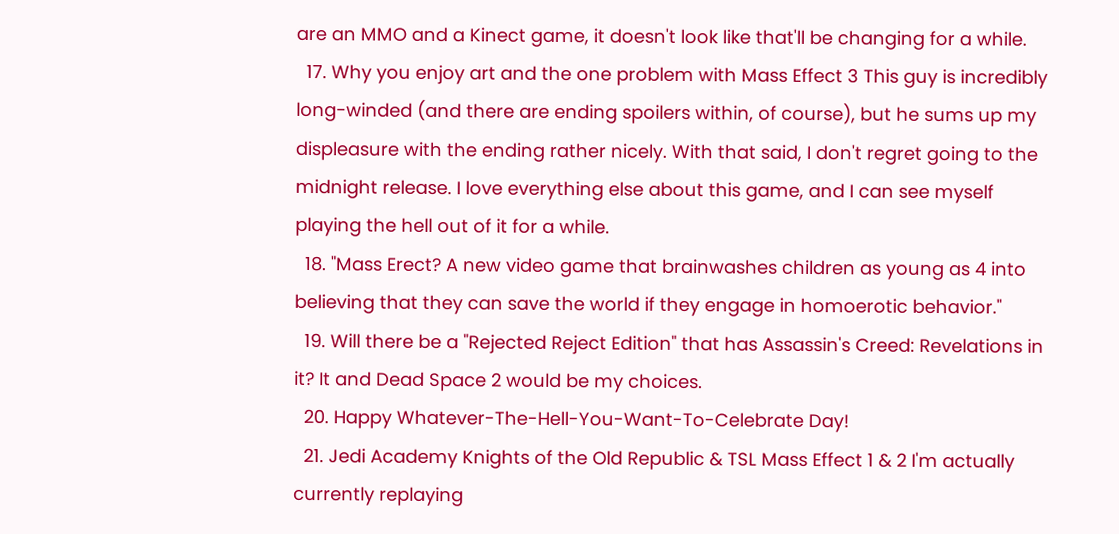are an MMO and a Kinect game, it doesn't look like that'll be changing for a while.
  17. Why you enjoy art and the one problem with Mass Effect 3 This guy is incredibly long-winded (and there are ending spoilers within, of course), but he sums up my displeasure with the ending rather nicely. With that said, I don't regret going to the midnight release. I love everything else about this game, and I can see myself playing the hell out of it for a while.
  18. "Mass Erect? A new video game that brainwashes children as young as 4 into believing that they can save the world if they engage in homoerotic behavior."
  19. Will there be a "Rejected Reject Edition" that has Assassin's Creed: Revelations in it? It and Dead Space 2 would be my choices.
  20. Happy Whatever-The-Hell-You-Want-To-Celebrate Day!
  21. Jedi Academy Knights of the Old Republic & TSL Mass Effect 1 & 2 I'm actually currently replaying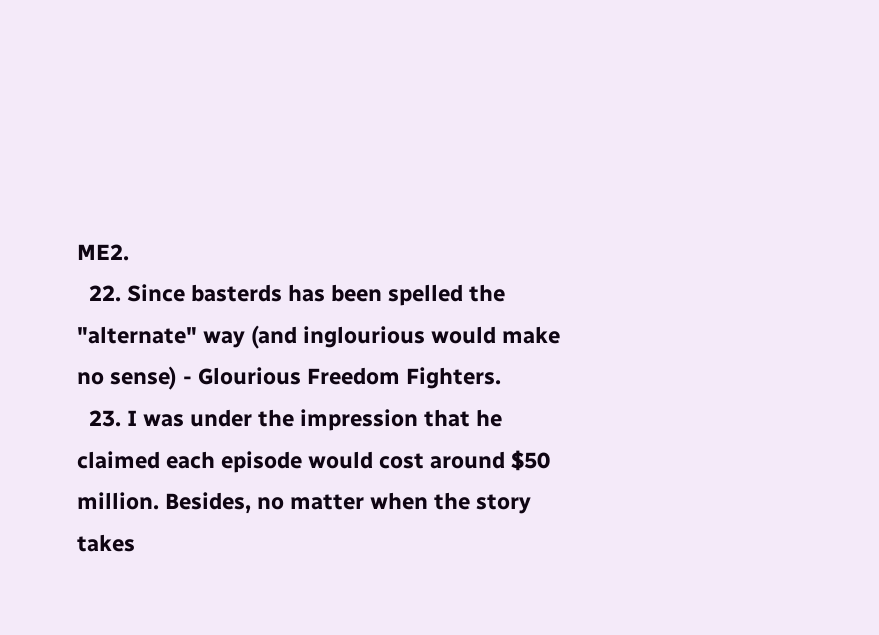ME2.
  22. Since basterds has been spelled the "alternate" way (and inglourious would make no sense) - Glourious Freedom Fighters.
  23. I was under the impression that he claimed each episode would cost around $50 million. Besides, no matter when the story takes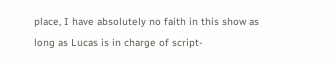place, I have absolutely no faith in this show as long as Lucas is in charge of script-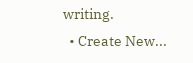writing.
  • Create New...